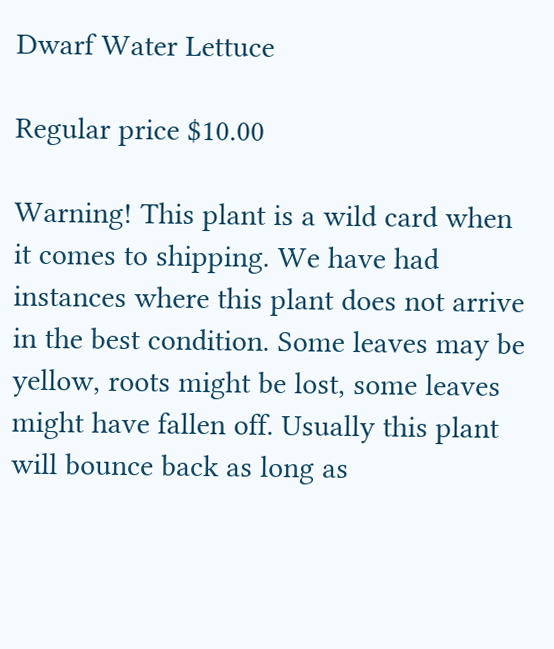Dwarf Water Lettuce

Regular price $10.00

Warning! This plant is a wild card when it comes to shipping. We have had instances where this plant does not arrive in the best condition. Some leaves may be yellow, roots might be lost, some leaves might have fallen off. Usually this plant will bounce back as long as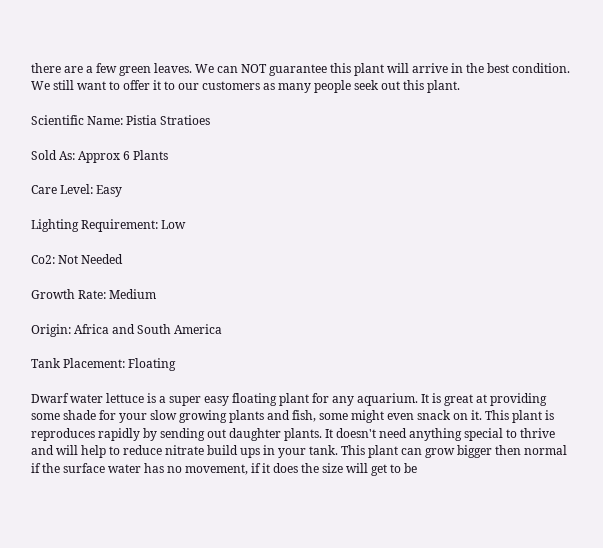there are a few green leaves. We can NOT guarantee this plant will arrive in the best condition. We still want to offer it to our customers as many people seek out this plant.

Scientific Name: Pistia Stratioes

Sold As: Approx 6 Plants

Care Level: Easy

Lighting Requirement: Low

Co2: Not Needed

Growth Rate: Medium

Origin: Africa and South America

Tank Placement: Floating

Dwarf water lettuce is a super easy floating plant for any aquarium. It is great at providing some shade for your slow growing plants and fish, some might even snack on it. This plant is reproduces rapidly by sending out daughter plants. It doesn't need anything special to thrive and will help to reduce nitrate build ups in your tank. This plant can grow bigger then normal if the surface water has no movement, if it does the size will get to be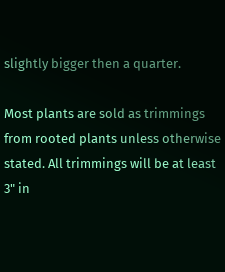slightly bigger then a quarter.

Most plants are sold as trimmings from rooted plants unless otherwise stated. All trimmings will be at least 3" in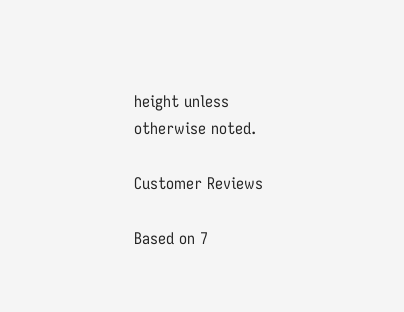height unless otherwise noted.

Customer Reviews

Based on 7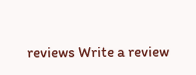reviews Write a review